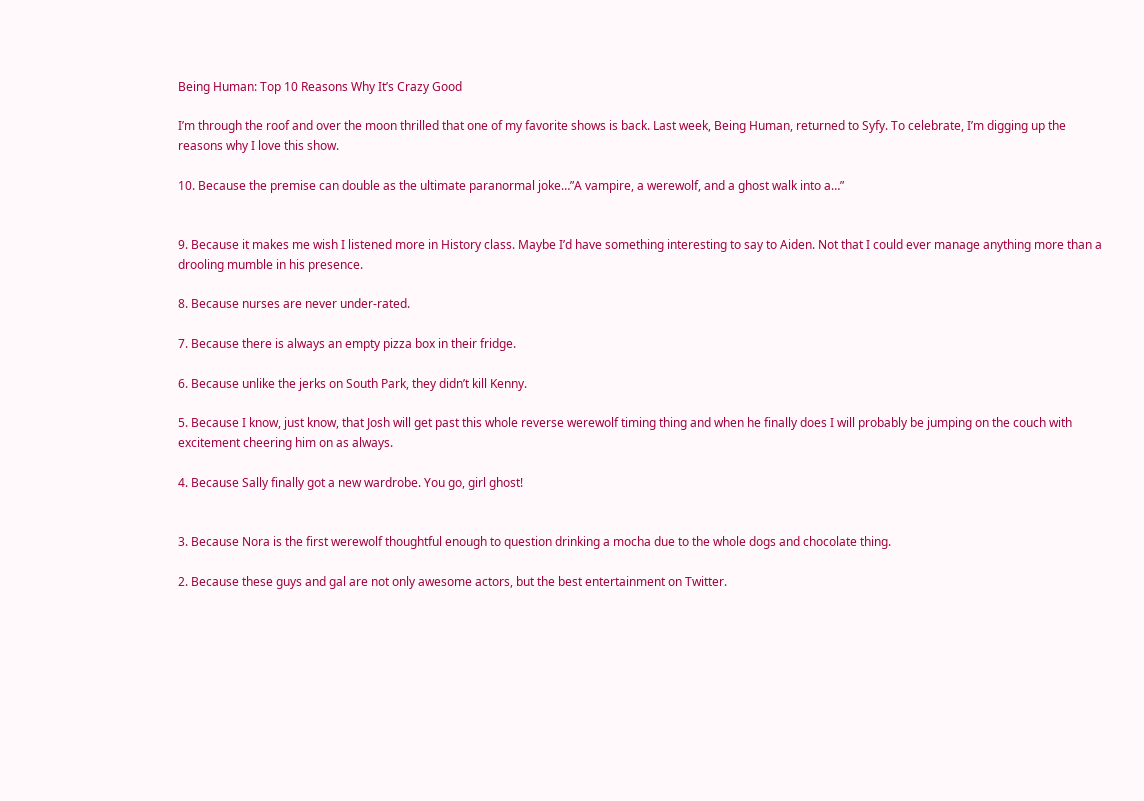Being Human: Top 10 Reasons Why It’s Crazy Good

I’m through the roof and over the moon thrilled that one of my favorite shows is back. Last week, Being Human, returned to Syfy. To celebrate, I’m digging up the reasons why I love this show.

10. Because the premise can double as the ultimate paranormal joke…”A vampire, a werewolf, and a ghost walk into a…”


9. Because it makes me wish I listened more in History class. Maybe I’d have something interesting to say to Aiden. Not that I could ever manage anything more than a drooling mumble in his presence.

8. Because nurses are never under-rated.

7. Because there is always an empty pizza box in their fridge.

6. Because unlike the jerks on South Park, they didn’t kill Kenny.

5. Because I know, just know, that Josh will get past this whole reverse werewolf timing thing and when he finally does I will probably be jumping on the couch with excitement cheering him on as always.

4. Because Sally finally got a new wardrobe. You go, girl ghost!


3. Because Nora is the first werewolf thoughtful enough to question drinking a mocha due to the whole dogs and chocolate thing.

2. Because these guys and gal are not only awesome actors, but the best entertainment on Twitter.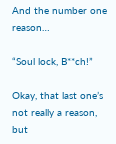And the number one reason…

“Soul lock, B**ch!”

Okay, that last one’s not really a reason, but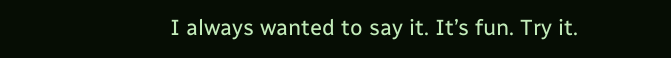I always wanted to say it. It’s fun. Try it.